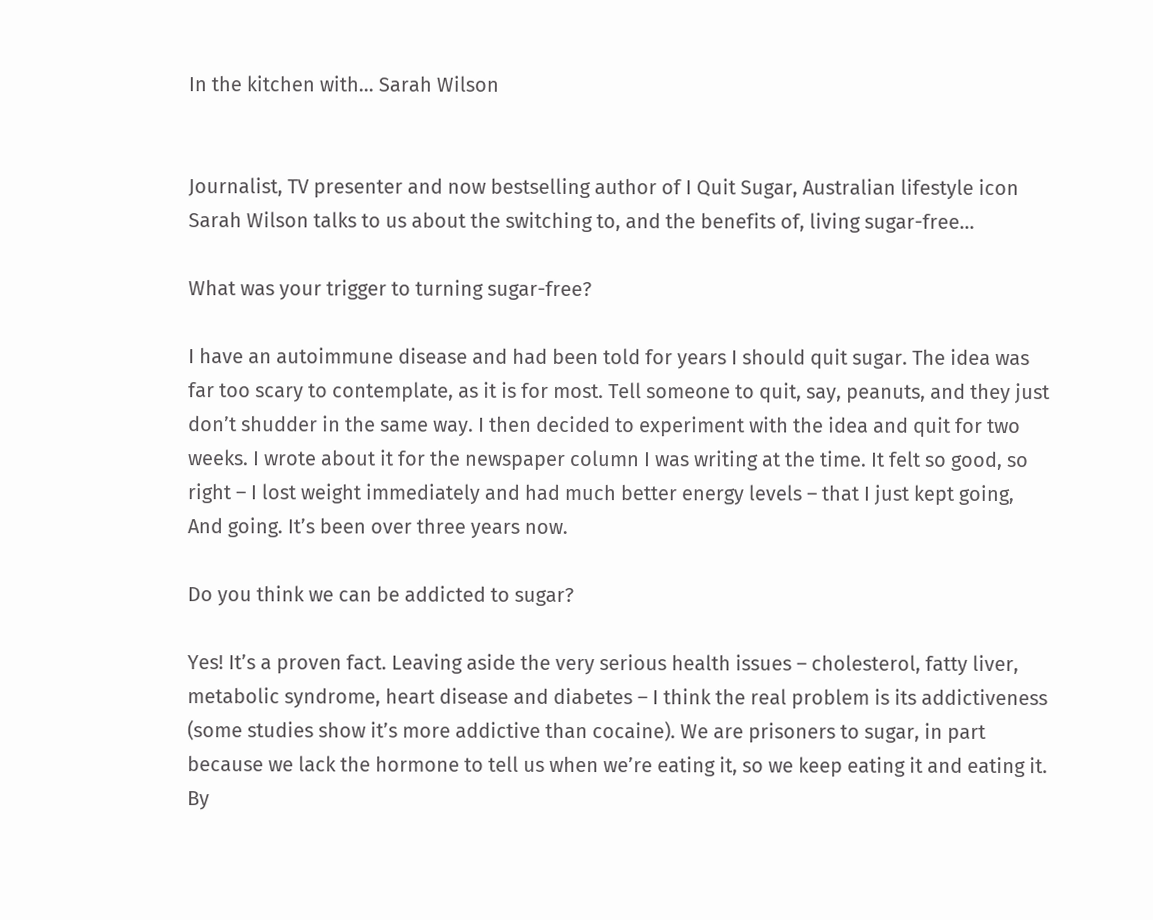In the kitchen with… Sarah Wilson


Journalist, TV presenter and now bestselling author of I Quit Sugar, Australian lifestyle icon Sarah Wilson talks to us about the switching to, and the benefits of, living sugar-free…

What was your trigger to turning sugar-free?

I have an autoimmune disease and had been told for years I should quit sugar. The idea was far too scary to contemplate, as it is for most. Tell someone to quit, say, peanuts, and they just don’t shudder in the same way. I then decided to experiment with the idea and quit for two weeks. I wrote about it for the newspaper column I was writing at the time. It felt so good, so right – I lost weight immediately and had much better energy levels – that I just kept going, And going. It’s been over three years now.

Do you think we can be addicted to sugar?

Yes! It’s a proven fact. Leaving aside the very serious health issues – cholesterol, fatty liver, metabolic syndrome, heart disease and diabetes – I think the real problem is its addictiveness (some studies show it’s more addictive than cocaine). We are prisoners to sugar, in part because we lack the hormone to tell us when we’re eating it, so we keep eating it and eating it. By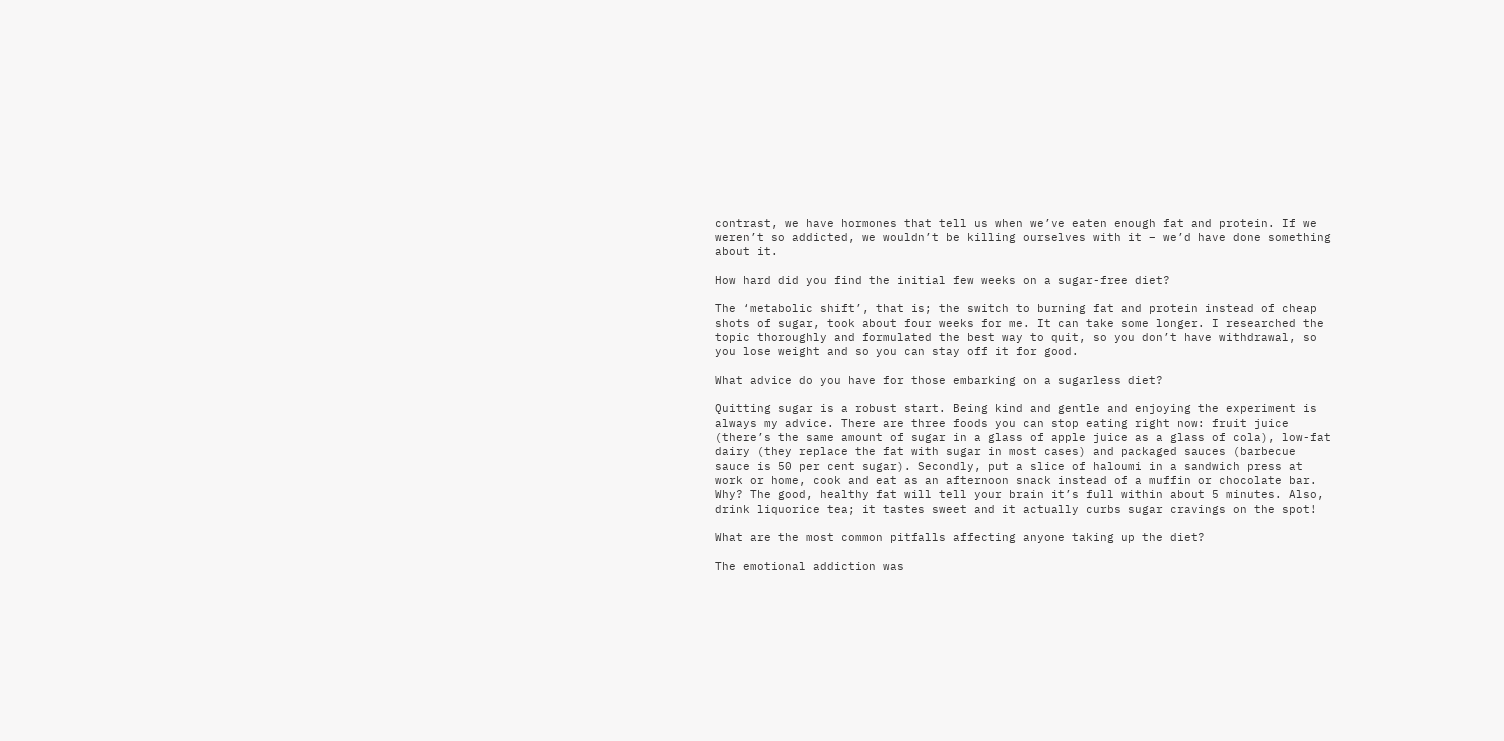contrast, we have hormones that tell us when we’ve eaten enough fat and protein. If we weren’t so addicted, we wouldn’t be killing ourselves with it – we’d have done something about it.

How hard did you find the initial few weeks on a sugar-free diet?

The ‘metabolic shift’, that is; the switch to burning fat and protein instead of cheap shots of sugar, took about four weeks for me. It can take some longer. I researched the topic thoroughly and formulated the best way to quit, so you don’t have withdrawal, so you lose weight and so you can stay off it for good.

What advice do you have for those embarking on a sugarless diet?

Quitting sugar is a robust start. Being kind and gentle and enjoying the experiment is always my advice. There are three foods you can stop eating right now: fruit juice (there’s the same amount of sugar in a glass of apple juice as a glass of cola), low-fat dairy (they replace the fat with sugar in most cases) and packaged sauces (barbecue sauce is 50 per cent sugar). Secondly, put a slice of haloumi in a sandwich press at work or home, cook and eat as an afternoon snack instead of a muffin or chocolate bar. Why? The good, healthy fat will tell your brain it’s full within about 5 minutes. Also, drink liquorice tea; it tastes sweet and it actually curbs sugar cravings on the spot!

What are the most common pitfalls affecting anyone taking up the diet?

The emotional addiction was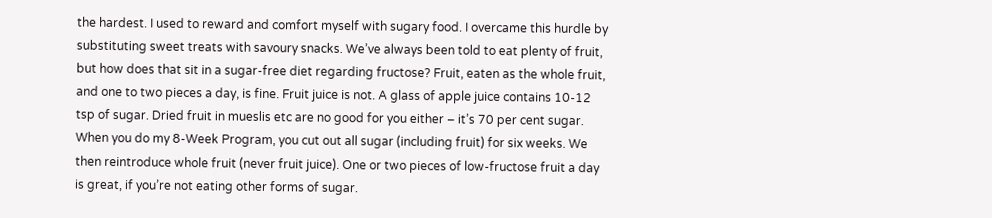the hardest. I used to reward and comfort myself with sugary food. I overcame this hurdle by substituting sweet treats with savoury snacks. We’ve always been told to eat plenty of fruit, but how does that sit in a sugar-free diet regarding fructose? Fruit, eaten as the whole fruit, and one to two pieces a day, is fine. Fruit juice is not. A glass of apple juice contains 10-12 tsp of sugar. Dried fruit in mueslis etc are no good for you either – it’s 70 per cent sugar. When you do my 8-Week Program, you cut out all sugar (including fruit) for six weeks. We then reintroduce whole fruit (never fruit juice). One or two pieces of low-fructose fruit a day is great, if you’re not eating other forms of sugar.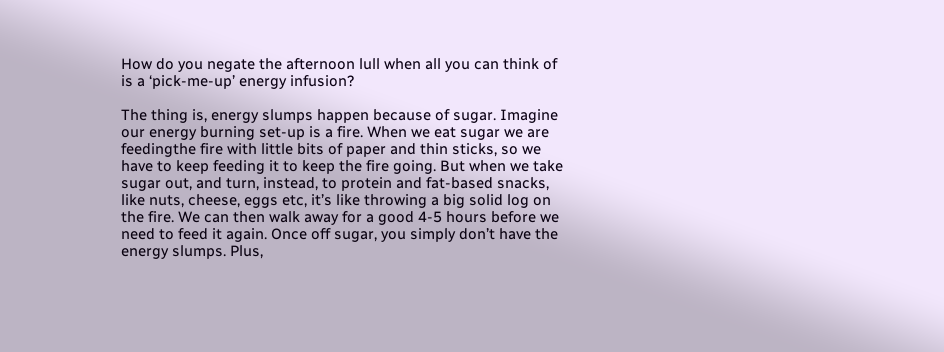How do you negate the afternoon lull when all you can think of is a ‘pick-me-up’ energy infusion?

The thing is, energy slumps happen because of sugar. Imagine our energy burning set-up is a fire. When we eat sugar we are feedingthe fire with little bits of paper and thin sticks, so we have to keep feeding it to keep the fire going. But when we take sugar out, and turn, instead, to protein and fat-based snacks, like nuts, cheese, eggs etc, it’s like throwing a big solid log on the fire. We can then walk away for a good 4-5 hours before we need to feed it again. Once off sugar, you simply don’t have the energy slumps. Plus,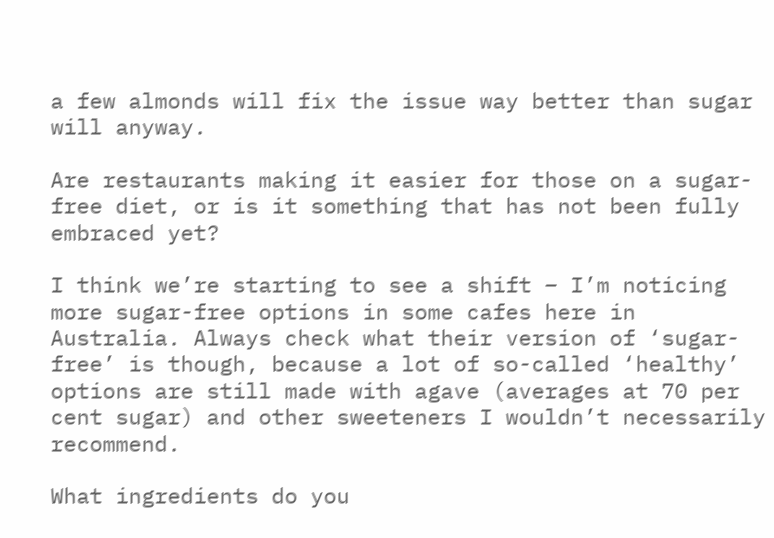a few almonds will fix the issue way better than sugar will anyway.

Are restaurants making it easier for those on a sugar-free diet, or is it something that has not been fully embraced yet?

I think we’re starting to see a shift – I’m noticing more sugar-free options in some cafes here in Australia. Always check what their version of ‘sugar-free’ is though, because a lot of so-called ‘healthy’ options are still made with agave (averages at 70 per cent sugar) and other sweeteners I wouldn’t necessarily recommend.

What ingredients do you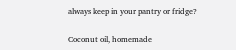always keep in your pantry or fridge?

Coconut oil, homemade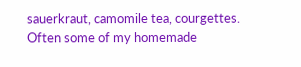sauerkraut, camomile tea, courgettes. Often some of my homemade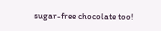sugar-free chocolate too!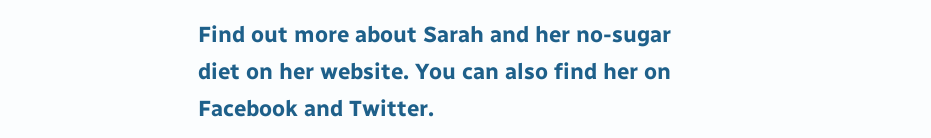Find out more about Sarah and her no-sugar diet on her website. You can also find her on Facebook and Twitter.